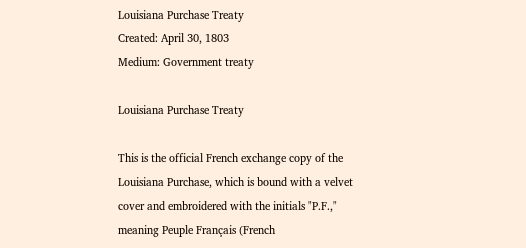Louisiana Purchase Treaty
Created: April 30, 1803
Medium: Government treaty

Louisiana Purchase Treaty

This is the official French exchange copy of the Louisiana Purchase, which is bound with a velvet cover and embroidered with the initials "P.F.," meaning Peuple Français (French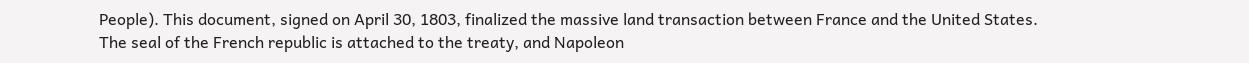People). This document, signed on April 30, 1803, finalized the massive land transaction between France and the United States. The seal of the French republic is attached to the treaty, and Napoleon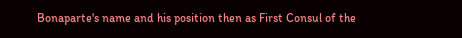Bonaparte's name and his position then as First Consul of the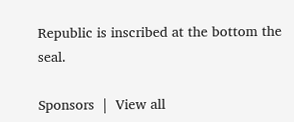Republic is inscribed at the bottom the seal.

Sponsors  |  View all